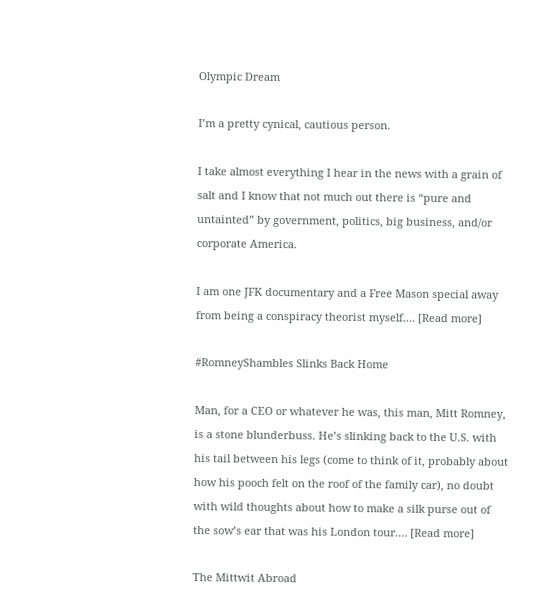Olympic Dream

I’m a pretty cynical, cautious person.

I take almost everything I hear in the news with a grain of salt and I know that not much out there is “pure and untainted” by government, politics, big business, and/or corporate America.

I am one JFK documentary and a Free Mason special away from being a conspiracy theorist myself.… [Read more]

#RomneyShambles Slinks Back Home

Man, for a CEO or whatever he was, this man, Mitt Romney, is a stone blunderbuss. He’s slinking back to the U.S. with his tail between his legs (come to think of it, probably about how his pooch felt on the roof of the family car), no doubt with wild thoughts about how to make a silk purse out of the sow’s ear that was his London tour.… [Read more]

The Mittwit Abroad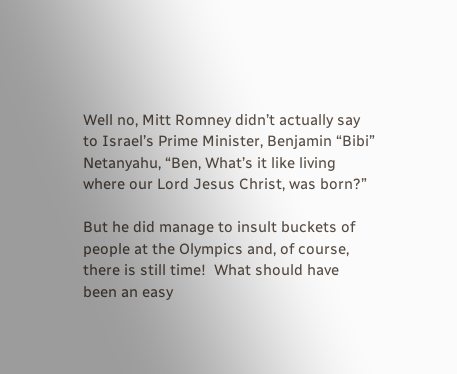Well no, Mitt Romney didn’t actually say to Israel’s Prime Minister, Benjamin “Bibi” Netanyahu, “Ben, What’s it like living where our Lord Jesus Christ, was born?”

But he did manage to insult buckets of people at the Olympics and, of course, there is still time!  What should have been an easy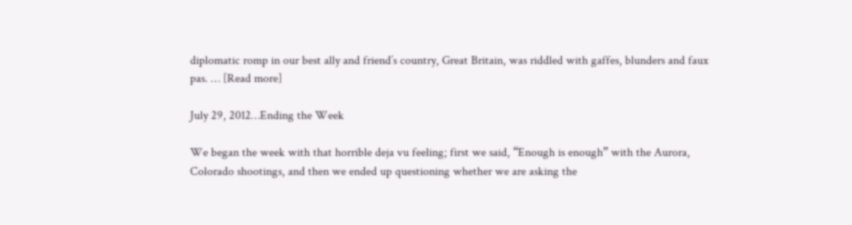diplomatic romp in our best ally and friend’s country, Great Britain, was riddled with gaffes, blunders and faux pas. … [Read more]

July 29, 2012…Ending the Week

We began the week with that horrible deja vu feeling; first we said, “Enough is enough” with the Aurora, Colorado shootings, and then we ended up questioning whether we are asking the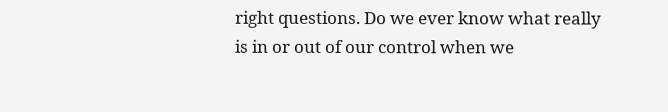right questions. Do we ever know what really is in or out of our control when we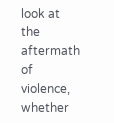look at the aftermath of violence, whether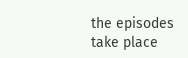the episodes take place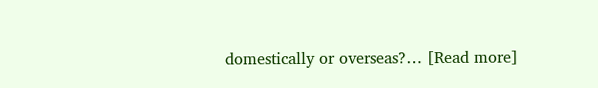domestically or overseas?… [Read more]